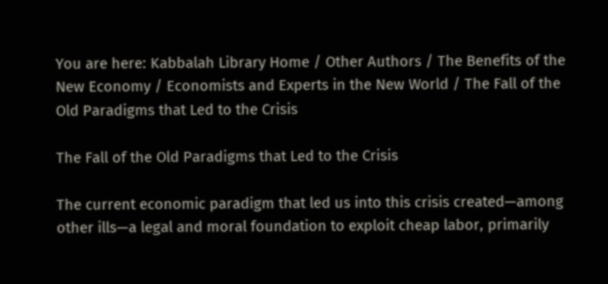You are here: Kabbalah Library Home / Other Authors / The Benefits of the New Economy / Economists and Experts in the New World / The Fall of the Old Paradigms that Led to the Crisis

The Fall of the Old Paradigms that Led to the Crisis

The current economic paradigm that led us into this crisis created—among other ills—a legal and moral foundation to exploit cheap labor, primarily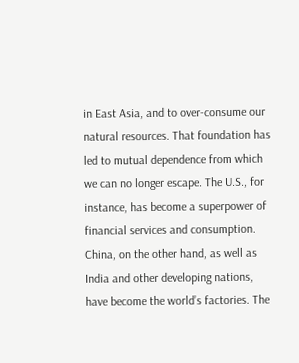in East Asia, and to over-consume our natural resources. That foundation has led to mutual dependence from which we can no longer escape. The U.S., for instance, has become a superpower of financial services and consumption. China, on the other hand, as well as India and other developing nations, have become the world’s factories. The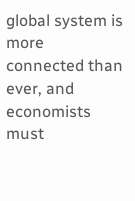global system is more connected than ever, and economists must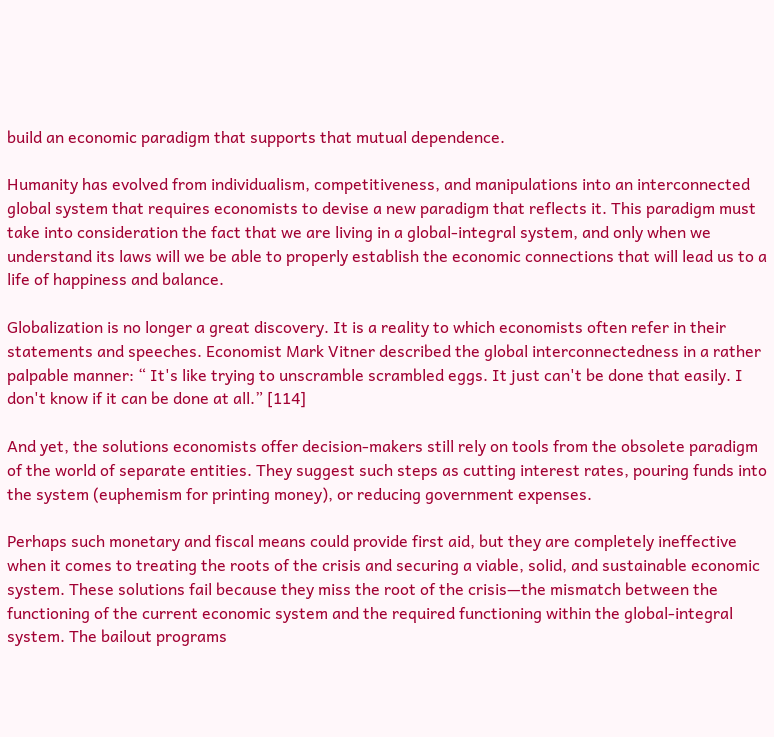build an economic paradigm that supports that mutual dependence.

Humanity has evolved from individualism, competitiveness, and manipulations into an interconnected global system that requires economists to devise a new paradigm that reflects it. This paradigm must take into consideration the fact that we are living in a global-integral system, and only when we understand its laws will we be able to properly establish the economic connections that will lead us to a life of happiness and balance.

Globalization is no longer a great discovery. It is a reality to which economists often refer in their statements and speeches. Economist Mark Vitner described the global interconnectedness in a rather palpable manner: “ It's like trying to unscramble scrambled eggs. It just can't be done that easily. I don't know if it can be done at all.” [114]

And yet, the solutions economists offer decision-makers still rely on tools from the obsolete paradigm of the world of separate entities. They suggest such steps as cutting interest rates, pouring funds into the system (euphemism for printing money), or reducing government expenses.

Perhaps such monetary and fiscal means could provide first aid, but they are completely ineffective when it comes to treating the roots of the crisis and securing a viable, solid, and sustainable economic system. These solutions fail because they miss the root of the crisis—the mismatch between the functioning of the current economic system and the required functioning within the global-integral system. The bailout programs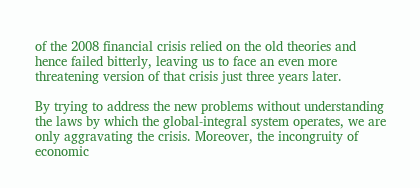of the 2008 financial crisis relied on the old theories and hence failed bitterly, leaving us to face an even more threatening version of that crisis just three years later.

By trying to address the new problems without understanding the laws by which the global-integral system operates, we are only aggravating the crisis. Moreover, the incongruity of economic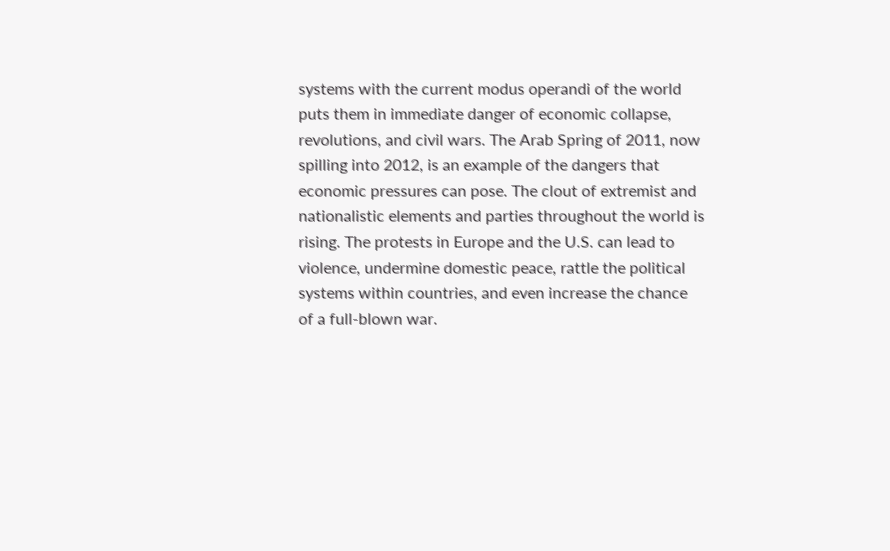systems with the current modus operandi of the world puts them in immediate danger of economic collapse, revolutions, and civil wars. The Arab Spring of 2011, now spilling into 2012, is an example of the dangers that economic pressures can pose. The clout of extremist and nationalistic elements and parties throughout the world is rising. The protests in Europe and the U.S. can lead to violence, undermine domestic peace, rattle the political systems within countries, and even increase the chance of a full-blown war.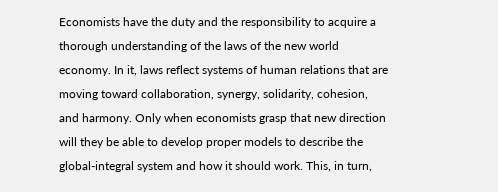Economists have the duty and the responsibility to acquire a thorough understanding of the laws of the new world economy. In it, laws reflect systems of human relations that are moving toward collaboration, synergy, solidarity, cohesion, and harmony. Only when economists grasp that new direction will they be able to develop proper models to describe the global-integral system and how it should work. This, in turn,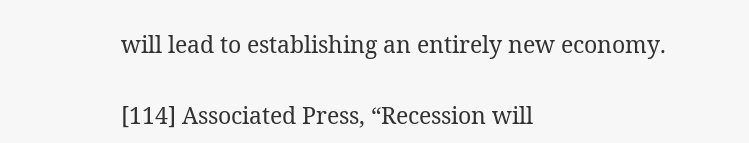will lead to establishing an entirely new economy.

[114] Associated Press, “Recession will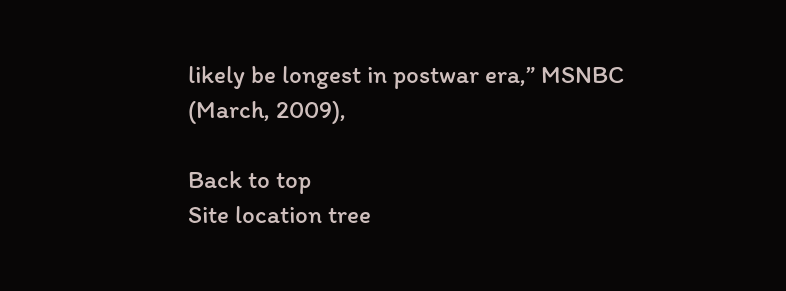likely be longest in postwar era,” MSNBC (March, 2009),

Back to top
Site location tree